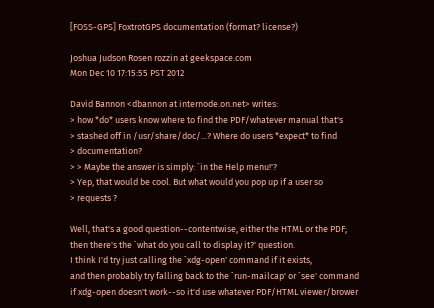[FOSS-GPS] FoxtrotGPS documentation (format? license?)

Joshua Judson Rosen rozzin at geekspace.com
Mon Dec 10 17:15:55 PST 2012

David Bannon <dbannon at internode.on.net> writes:
> how *do* users know where to find the PDF/whatever manual that's
> stashed off in /usr/share/doc/...? Where do users *expect* to find
> documentation?
> > Maybe the answer is simply: `in the Help menu!'?
> Yep, that would be cool. But what would you pop up if a user so
> requests ?

Well, that's a good question--contentwise, either the HTML or the PDF;
then there's the `what do you call to display it?' question.
I think I'd try just calling the `xdg-open' command if it exists,
and then probably try falling back to the `run-mailcap' or `see' command
if xdg-open doesn't work--so it'd use whatever PDF/HTML viewer/brower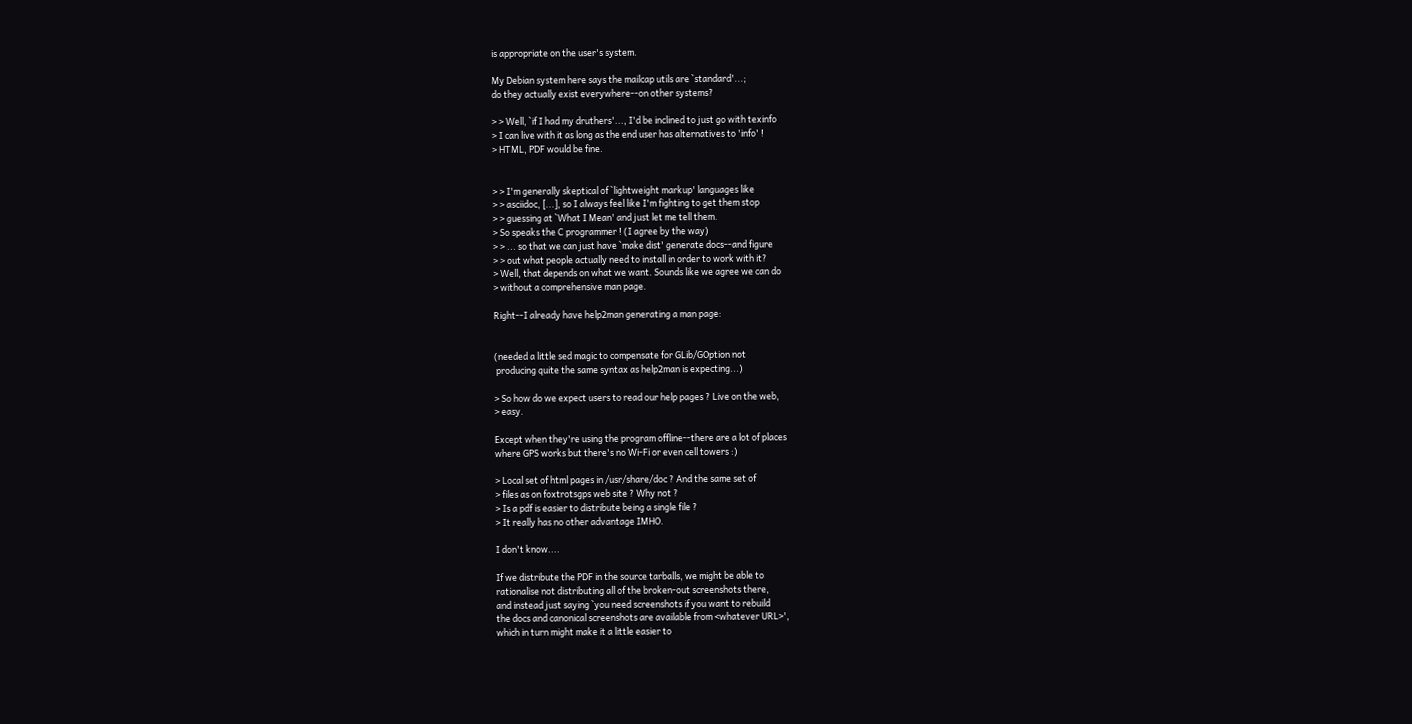is appropriate on the user's system.

My Debian system here says the mailcap utils are `standard'...;
do they actually exist everywhere--on other systems?

> > Well, `if I had my druthers'..., I'd be inclined to just go with texinfo
> I can live with it as long as the end user has alternatives to 'info' !
> HTML, PDF would be fine.


> > I'm generally skeptical of `lightweight markup' languages like
> > asciidoc, [...], so I always feel like I'm fighting to get them stop
> > guessing at `What I Mean' and just let me tell them.
> So speaks the C programmer ! (I agree by the way)
> > ... so that we can just have `make dist' generate docs--and figure
> > out what people actually need to install in order to work with it?
> Well, that depends on what we want. Sounds like we agree we can do
> without a comprehensive man page.

Right--I already have help2man generating a man page:


(needed a little sed magic to compensate for GLib/GOption not
 producing quite the same syntax as help2man is expecting...)

> So how do we expect users to read our help pages ? Live on the web,
> easy.

Except when they're using the program offline--there are a lot of places
where GPS works but there's no Wi-Fi or even cell towers :)

> Local set of html pages in /usr/share/doc ? And the same set of
> files as on foxtrotsgps web site ? Why not ?
> Is a pdf is easier to distribute being a single file ?
> It really has no other advantage IMHO.

I don't know....

If we distribute the PDF in the source tarballs, we might be able to
rationalise not distributing all of the broken-out screenshots there,
and instead just saying `you need screenshots if you want to rebuild
the docs and canonical screenshots are available from <whatever URL>',
which in turn might make it a little easier to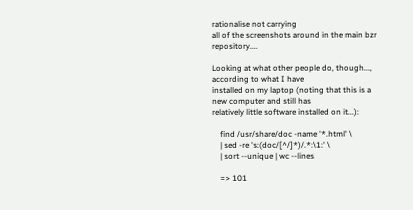rationalise not carrying
all of the screenshots around in the main bzr repository....

Looking at what other people do, though..., according to what I have
installed on my laptop (noting that this is a new computer and still has
relatively little software installed on it...):

    find /usr/share/doc -name '*.html' \
    | sed -re 's:(doc/[^/]*)/.*:\1:' \
    | sort --unique | wc --lines

    => 101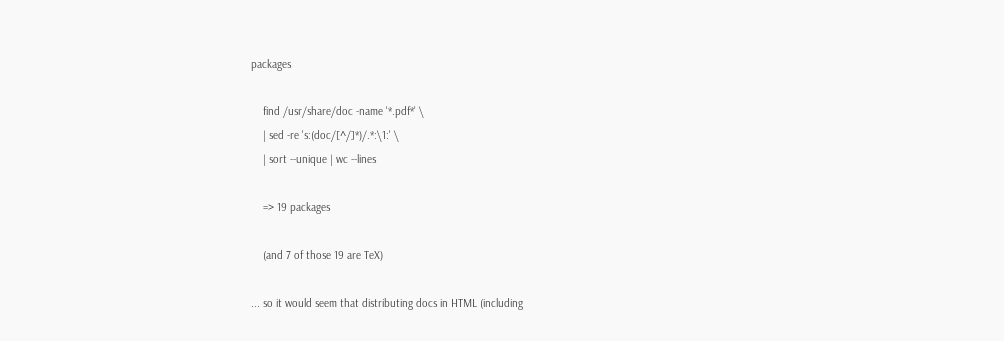packages

    find /usr/share/doc -name '*.pdf*' \
    | sed -re 's:(doc/[^/]*)/.*:\1:' \
    | sort --unique | wc --lines

    => 19 packages

    (and 7 of those 19 are TeX)

... so it would seem that distributing docs in HTML (including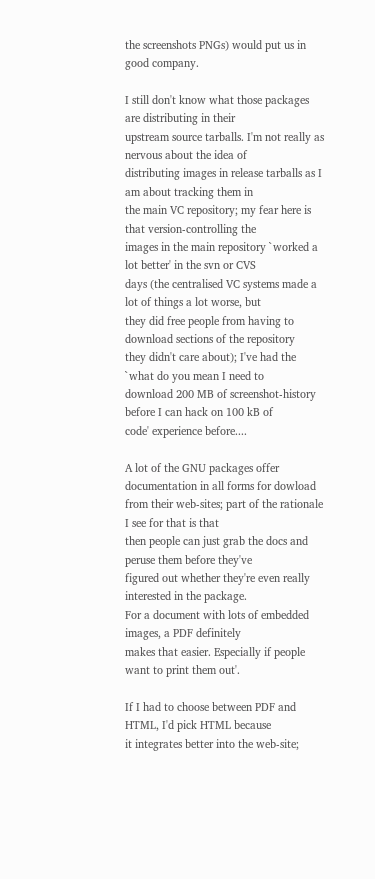the screenshots PNGs) would put us in good company.

I still don't know what those packages are distributing in their
upstream source tarballs. I'm not really as nervous about the idea of
distributing images in release tarballs as I am about tracking them in
the main VC repository; my fear here is that version-controlling the
images in the main repository `worked a lot better' in the svn or CVS
days (the centralised VC systems made a lot of things a lot worse, but
they did free people from having to download sections of the repository
they didn't care about); I've had the `what do you mean I need to
download 200 MB of screenshot-history before I can hack on 100 kB of
code' experience before....

A lot of the GNU packages offer documentation in all forms for dowload
from their web-sites; part of the rationale I see for that is that
then people can just grab the docs and peruse them before they've
figured out whether they're even really interested in the package.
For a document with lots of embedded images, a PDF definitely
makes that easier. Especially if people want to print them out'.

If I had to choose between PDF and HTML, I'd pick HTML because
it integrates better into the web-site;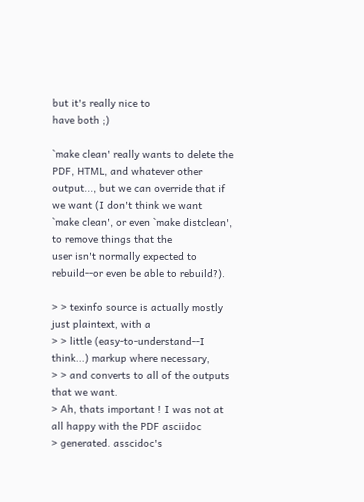but it's really nice to
have both ;)

`make clean' really wants to delete the PDF, HTML, and whatever other
output..., but we can override that if we want (I don't think we want
`make clean', or even `make distclean', to remove things that the
user isn't normally expected to rebuild--or even be able to rebuild?).

> > texinfo source is actually mostly just plaintext, with a
> > little (easy-to-understand--I think...) markup where necessary,
> > and converts to all of the outputs that we want.
> Ah, thats important ! I was not at all happy with the PDF asciidoc
> generated. asscidoc's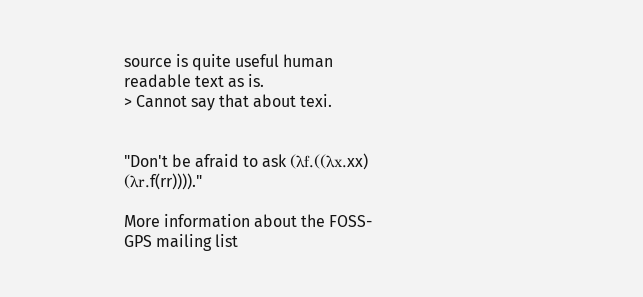source is quite useful human readable text as is.
> Cannot say that about texi.


"Don't be afraid to ask (λf.((λx.xx) (λr.f(rr))))."

More information about the FOSS-GPS mailing list